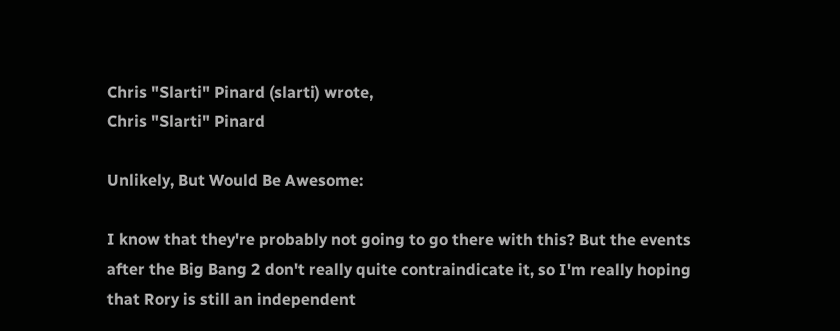Chris "Slarti" Pinard (slarti) wrote,
Chris "Slarti" Pinard

Unlikely, But Would Be Awesome:

I know that they're probably not going to go there with this? But the events after the Big Bang 2 don't really quite contraindicate it, so I'm really hoping that Rory is still an independent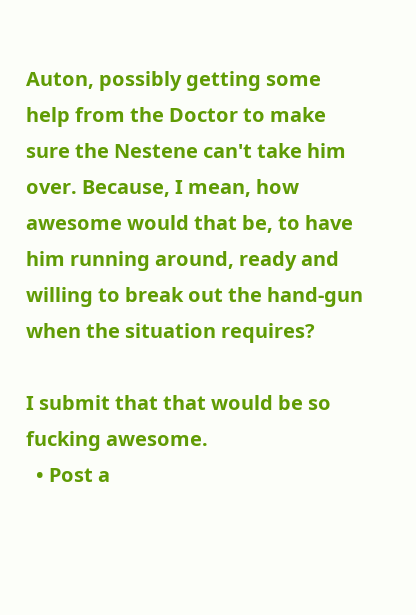Auton, possibly getting some help from the Doctor to make sure the Nestene can't take him over. Because, I mean, how awesome would that be, to have him running around, ready and willing to break out the hand-gun when the situation requires?

I submit that that would be so fucking awesome.
  • Post a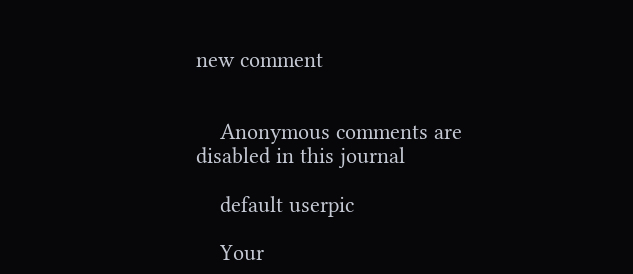new comment


    Anonymous comments are disabled in this journal

    default userpic

    Your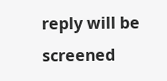reply will be screened